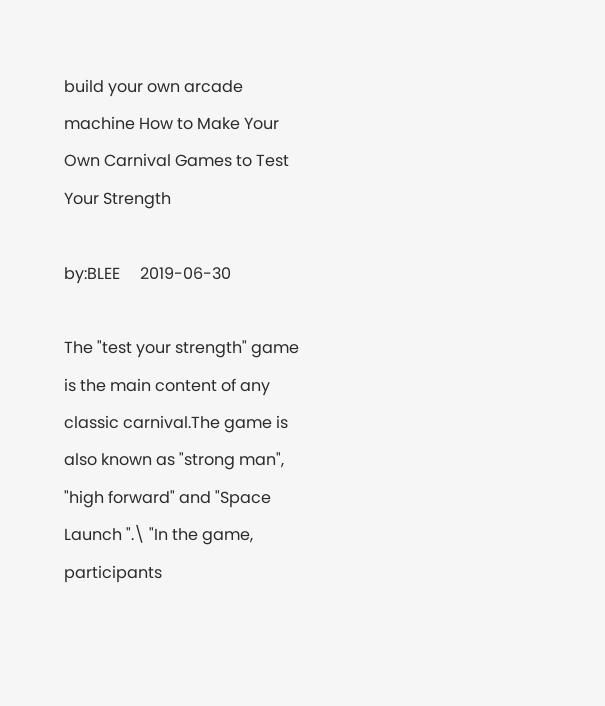build your own arcade machine How to Make Your Own Carnival Games to Test Your Strength

by:BLEE     2019-06-30

The "test your strength" game is the main content of any classic carnival.The game is also known as "strong man", "high forward" and "Space Launch ".\ "In the game, participants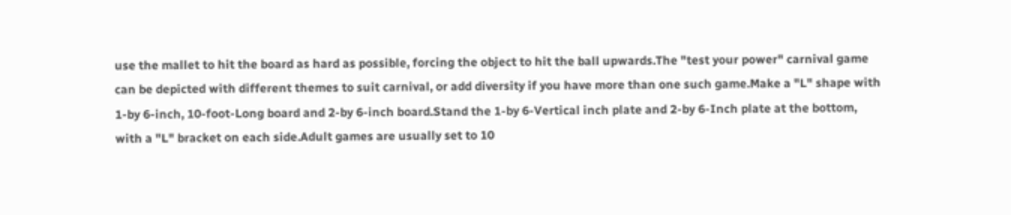use the mallet to hit the board as hard as possible, forcing the object to hit the ball upwards.The "test your power" carnival game can be depicted with different themes to suit carnival, or add diversity if you have more than one such game.Make a "L" shape with 1-by 6-inch, 10-foot-Long board and 2-by 6-inch board.Stand the 1-by 6-Vertical inch plate and 2-by 6-Inch plate at the bottom, with a "L" bracket on each side.Adult games are usually set to 10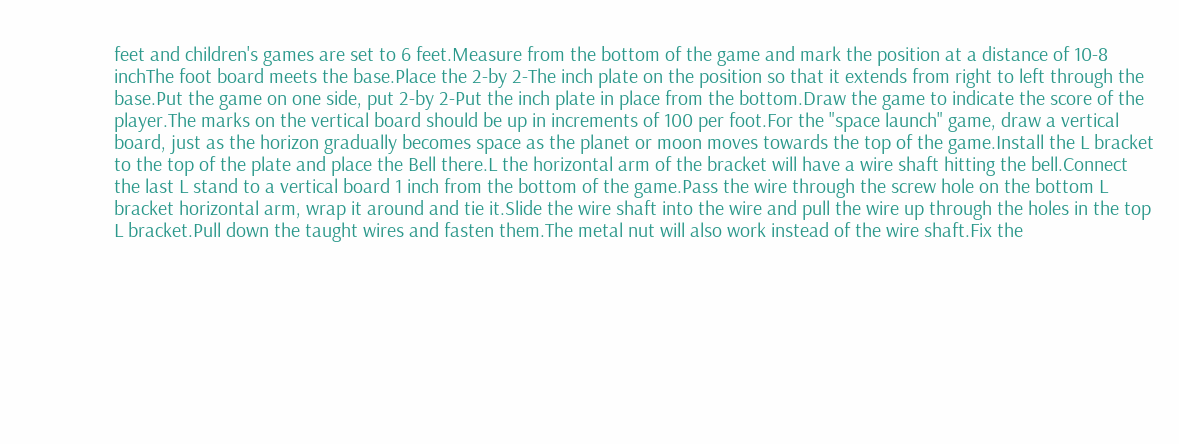feet and children's games are set to 6 feet.Measure from the bottom of the game and mark the position at a distance of 10-8 inchThe foot board meets the base.Place the 2-by 2-The inch plate on the position so that it extends from right to left through the base.Put the game on one side, put 2-by 2-Put the inch plate in place from the bottom.Draw the game to indicate the score of the player.The marks on the vertical board should be up in increments of 100 per foot.For the "space launch" game, draw a vertical board, just as the horizon gradually becomes space as the planet or moon moves towards the top of the game.Install the L bracket to the top of the plate and place the Bell there.L the horizontal arm of the bracket will have a wire shaft hitting the bell.Connect the last L stand to a vertical board 1 inch from the bottom of the game.Pass the wire through the screw hole on the bottom L bracket horizontal arm, wrap it around and tie it.Slide the wire shaft into the wire and pull the wire up through the holes in the top L bracket.Pull down the taught wires and fasten them.The metal nut will also work instead of the wire shaft.Fix the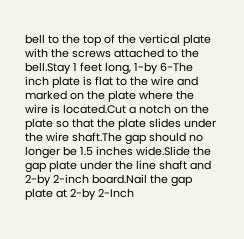bell to the top of the vertical plate with the screws attached to the bell.Stay 1 feet long, 1-by 6-The inch plate is flat to the wire and marked on the plate where the wire is located.Cut a notch on the plate so that the plate slides under the wire shaft.The gap should no longer be 1.5 inches wide.Slide the gap plate under the line shaft and 2-by 2-inch board.Nail the gap plate at 2-by 2-Inch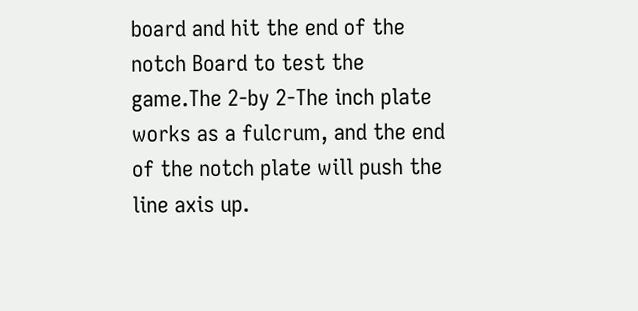board and hit the end of the notch Board to test the game.The 2-by 2-The inch plate works as a fulcrum, and the end of the notch plate will push the line axis up.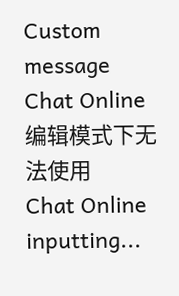Custom message
Chat Online 编辑模式下无法使用
Chat Online inputting...